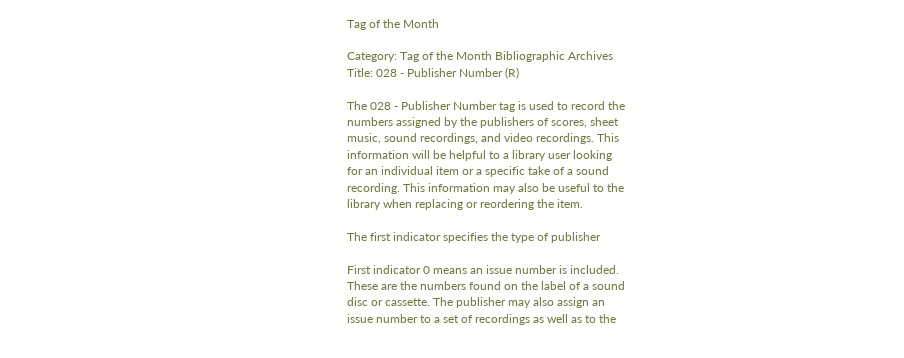Tag of the Month

Category: Tag of the Month Bibliographic Archives
Title: 028 - Publisher Number (R)

The 028 - Publisher Number tag is used to record the
numbers assigned by the publishers of scores, sheet
music, sound recordings, and video recordings. This
information will be helpful to a library user looking
for an individual item or a specific take of a sound
recording. This information may also be useful to the
library when replacing or reordering the item.

The first indicator specifies the type of publisher

First indicator 0 means an issue number is included.
These are the numbers found on the label of a sound
disc or cassette. The publisher may also assign an
issue number to a set of recordings as well as to the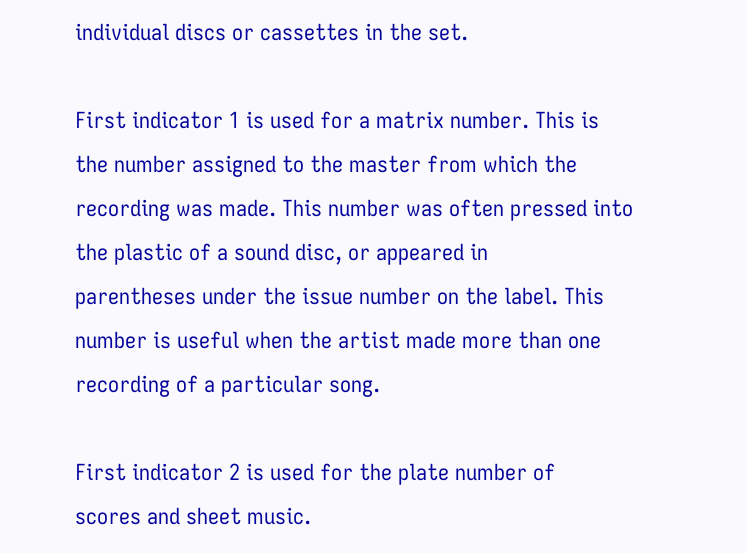individual discs or cassettes in the set.

First indicator 1 is used for a matrix number. This is
the number assigned to the master from which the
recording was made. This number was often pressed into
the plastic of a sound disc, or appeared in
parentheses under the issue number on the label. This
number is useful when the artist made more than one
recording of a particular song.

First indicator 2 is used for the plate number of
scores and sheet music.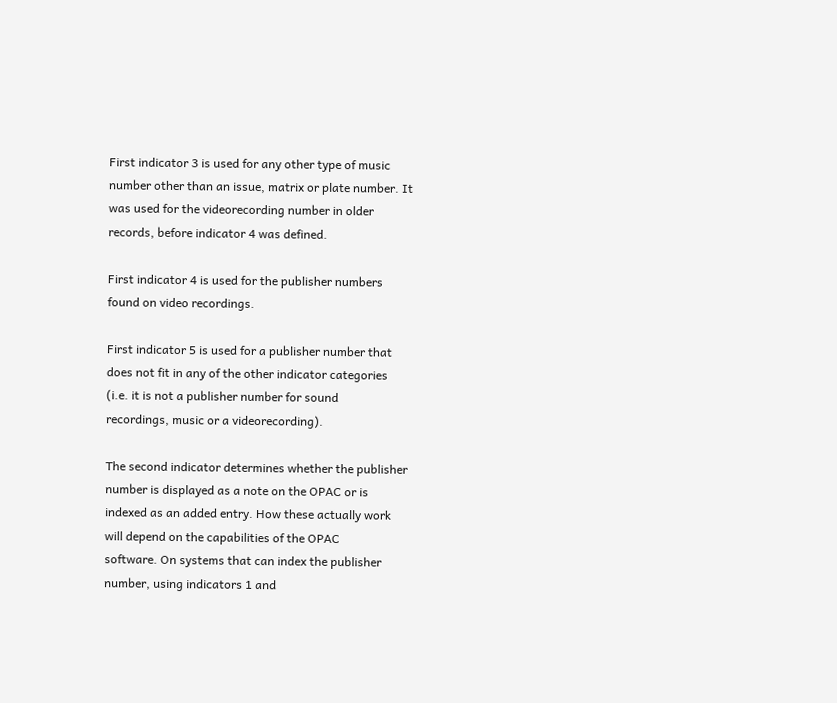First indicator 3 is used for any other type of music
number other than an issue, matrix or plate number. It
was used for the videorecording number in older
records, before indicator 4 was defined.

First indicator 4 is used for the publisher numbers
found on video recordings.

First indicator 5 is used for a publisher number that
does not fit in any of the other indicator categories
(i.e. it is not a publisher number for sound
recordings, music or a videorecording).

The second indicator determines whether the publisher
number is displayed as a note on the OPAC or is
indexed as an added entry. How these actually work
will depend on the capabilities of the OPAC
software. On systems that can index the publisher
number, using indicators 1 and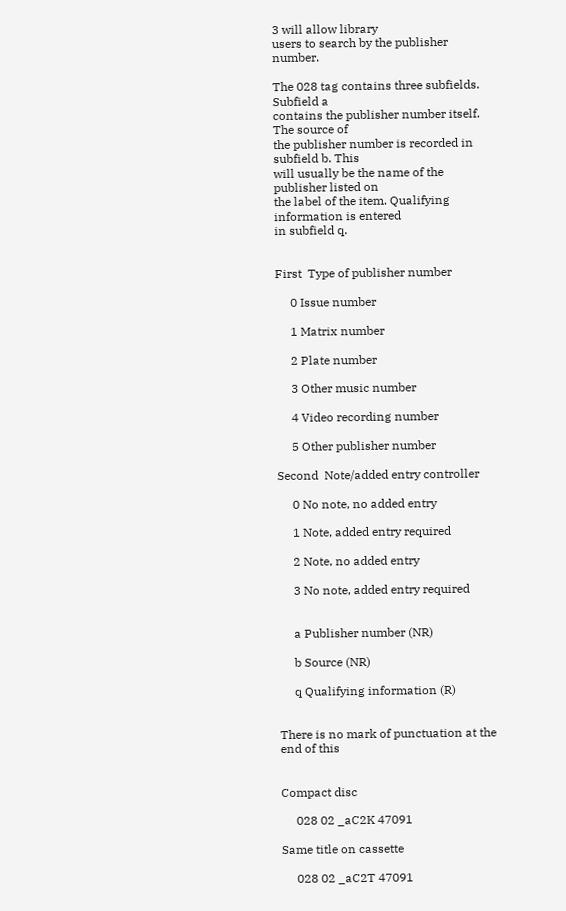3 will allow library
users to search by the publisher number.

The 028 tag contains three subfields. Subfield a
contains the publisher number itself. The source of
the publisher number is recorded in subfield b. This
will usually be the name of the publisher listed on
the label of the item. Qualifying information is entered
in subfield q.


First  Type of publisher number

     0 Issue number

     1 Matrix number

     2 Plate number

     3 Other music number

     4 Video recording number

     5 Other publisher number

Second  Note/added entry controller

     0 No note, no added entry

     1 Note, added entry required

     2 Note, no added entry

     3 No note, added entry required


     a Publisher number (NR)

     b Source (NR)

     q Qualifying information (R)


There is no mark of punctuation at the end of this


Compact disc

     028 02 _aC2K 47091

Same title on cassette

     028 02 _aC2T 47091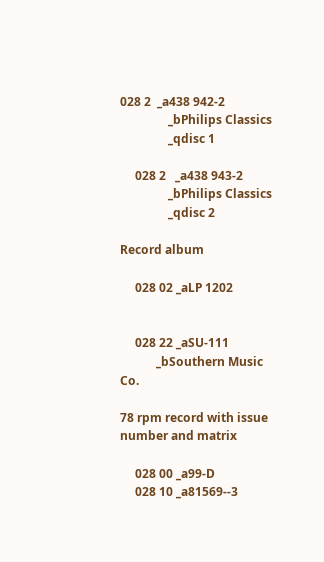028 2  _a438 942-2
                _bPhilips Classics
                _qdisc 1

     028 2   _a438 943-2
                _bPhilips Classics
                _qdisc 2

Record album

     028 02 _aLP 1202


     028 22 _aSU-111
            _bSouthern Music Co.

78 rpm record with issue number and matrix

     028 00 _a99-D
     028 10 _a81569--3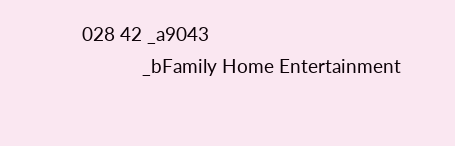028 42 _a9043
            _bFamily Home Entertainment